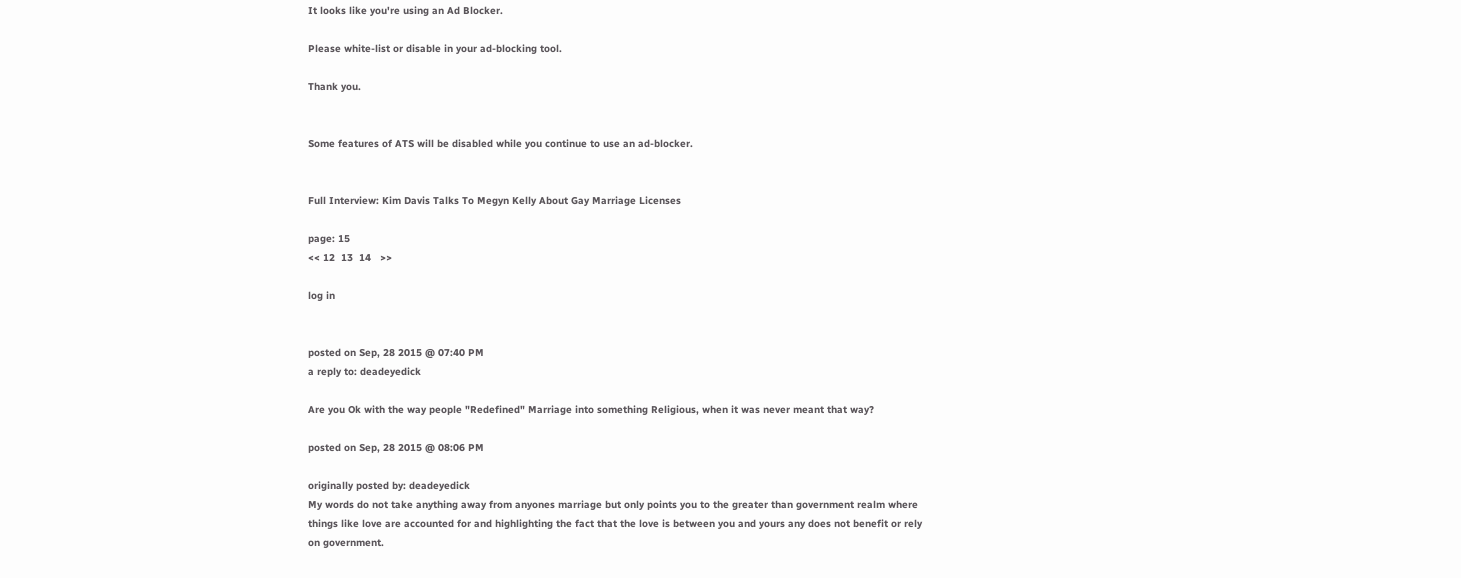It looks like you're using an Ad Blocker.

Please white-list or disable in your ad-blocking tool.

Thank you.


Some features of ATS will be disabled while you continue to use an ad-blocker.


Full Interview: Kim Davis Talks To Megyn Kelly About Gay Marriage Licenses

page: 15
<< 12  13  14   >>

log in


posted on Sep, 28 2015 @ 07:40 PM
a reply to: deadeyedick

Are you Ok with the way people "Redefined" Marriage into something Religious, when it was never meant that way?

posted on Sep, 28 2015 @ 08:06 PM

originally posted by: deadeyedick
My words do not take anything away from anyones marriage but only points you to the greater than government realm where things like love are accounted for and highlighting the fact that the love is between you and yours any does not benefit or rely on government.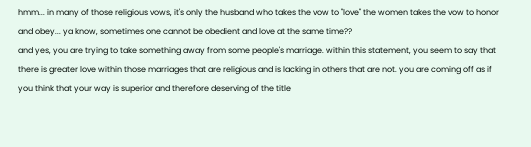hmm... in many of those religious vows, it's only the husband who takes the vow to "love" the women takes the vow to honor and obey... ya know, sometimes one cannot be obedient and love at the same time??
and yes, you are trying to take something away from some people's marriage. within this statement, you seem to say that there is greater love within those marriages that are religious and is lacking in others that are not. you are coming off as if you think that your way is superior and therefore deserving of the title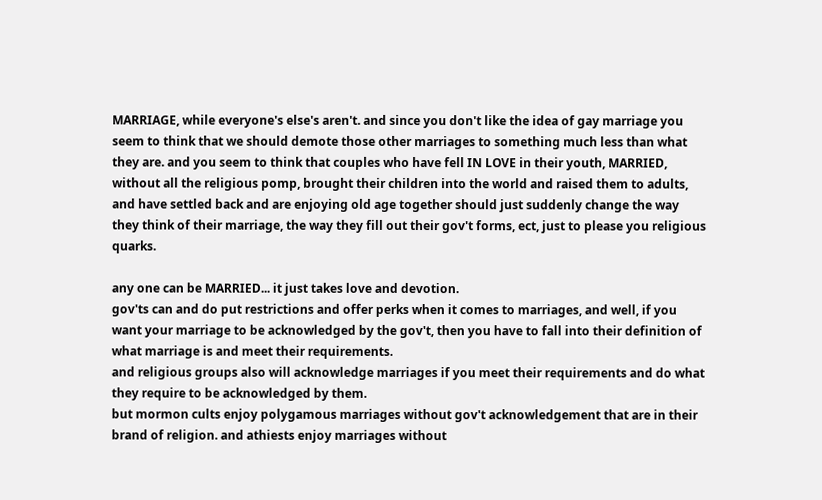MARRIAGE, while everyone's else's aren't. and since you don't like the idea of gay marriage you seem to think that we should demote those other marriages to something much less than what they are. and you seem to think that couples who have fell IN LOVE in their youth, MARRIED, without all the religious pomp, brought their children into the world and raised them to adults, and have settled back and are enjoying old age together should just suddenly change the way they think of their marriage, the way they fill out their gov't forms, ect, just to please you religious quarks.

any one can be MARRIED... it just takes love and devotion.
gov'ts can and do put restrictions and offer perks when it comes to marriages, and well, if you want your marriage to be acknowledged by the gov't, then you have to fall into their definition of what marriage is and meet their requirements.
and religious groups also will acknowledge marriages if you meet their requirements and do what they require to be acknowledged by them.
but mormon cults enjoy polygamous marriages without gov't acknowledgement that are in their brand of religion. and athiests enjoy marriages without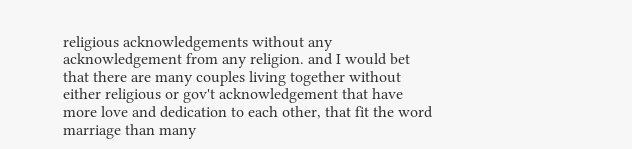religious acknowledgements without any acknowledgement from any religion. and I would bet that there are many couples living together without either religious or gov't acknowledgement that have more love and dedication to each other, that fit the word marriage than many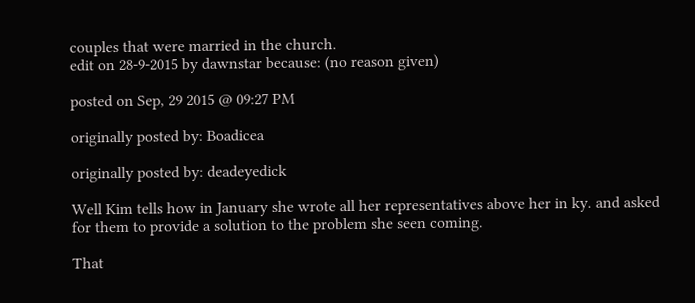couples that were married in the church.
edit on 28-9-2015 by dawnstar because: (no reason given)

posted on Sep, 29 2015 @ 09:27 PM

originally posted by: Boadicea

originally posted by: deadeyedick

Well Kim tells how in January she wrote all her representatives above her in ky. and asked for them to provide a solution to the problem she seen coming.

That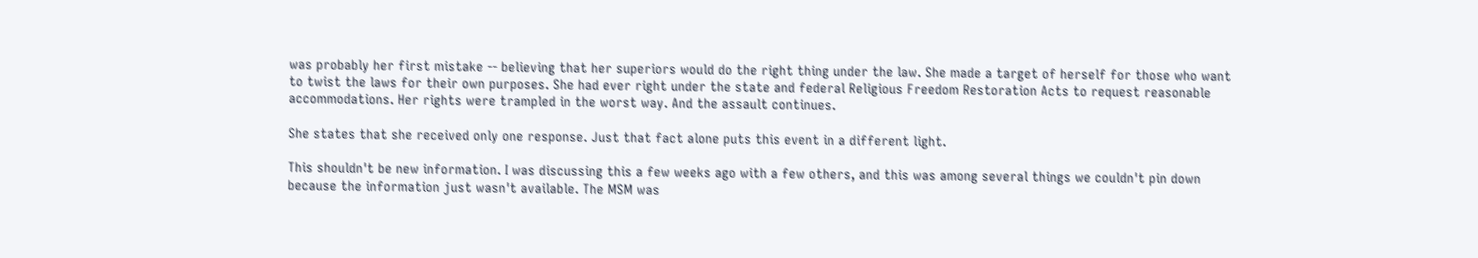was probably her first mistake -- believing that her superiors would do the right thing under the law. She made a target of herself for those who want to twist the laws for their own purposes. She had ever right under the state and federal Religious Freedom Restoration Acts to request reasonable accommodations. Her rights were trampled in the worst way. And the assault continues.

She states that she received only one response. Just that fact alone puts this event in a different light.

This shouldn't be new information. I was discussing this a few weeks ago with a few others, and this was among several things we couldn't pin down because the information just wasn't available. The MSM was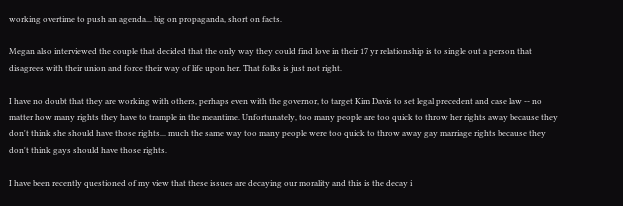working overtime to push an agenda... big on propaganda, short on facts.

Megan also interviewed the couple that decided that the only way they could find love in their 17 yr relationship is to single out a person that disagrees with their union and force their way of life upon her. That folks is just not right.

I have no doubt that they are working with others, perhaps even with the governor, to target Kim Davis to set legal precedent and case law -- no matter how many rights they have to trample in the meantime. Unfortunately, too many people are too quick to throw her rights away because they don't think she should have those rights... much the same way too many people were too quick to throw away gay marriage rights because they don't think gays should have those rights.

I have been recently questioned of my view that these issues are decaying our morality and this is the decay i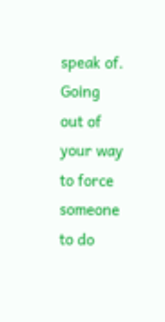speak of. Going out of your way to force someone to do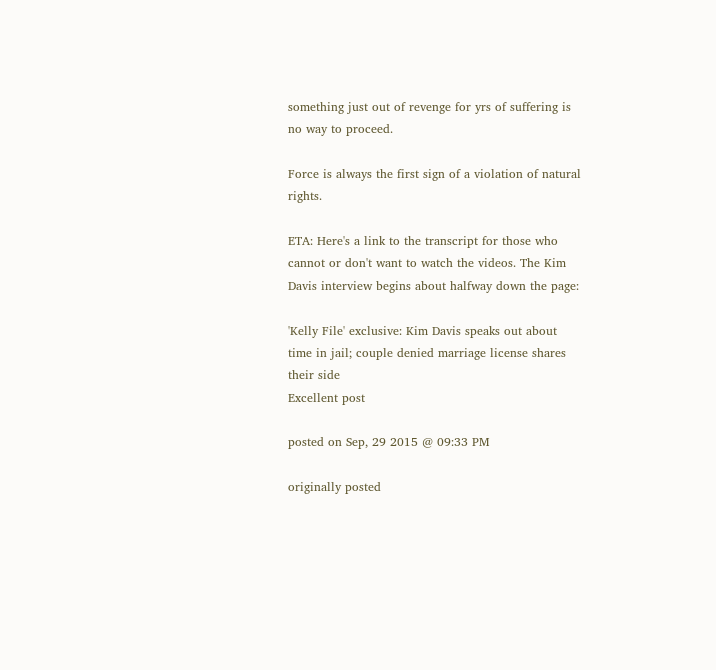something just out of revenge for yrs of suffering is no way to proceed.

Force is always the first sign of a violation of natural rights.

ETA: Here's a link to the transcript for those who cannot or don't want to watch the videos. The Kim Davis interview begins about halfway down the page:

'Kelly File' exclusive: Kim Davis speaks out about time in jail; couple denied marriage license shares their side
Excellent post

posted on Sep, 29 2015 @ 09:33 PM

originally posted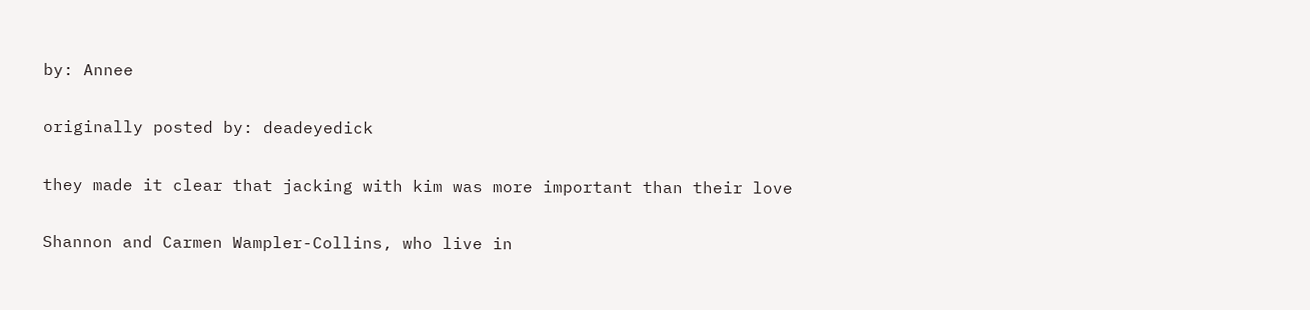by: Annee

originally posted by: deadeyedick

they made it clear that jacking with kim was more important than their love

Shannon and Carmen Wampler-Collins, who live in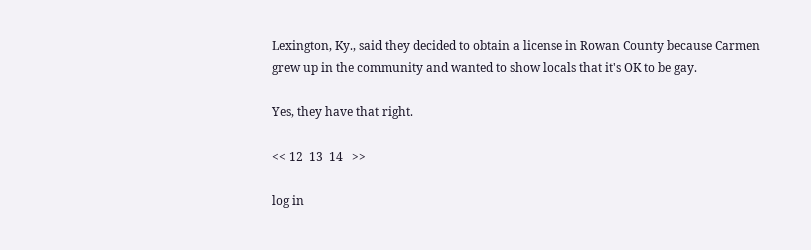Lexington, Ky., said they decided to obtain a license in Rowan County because Carmen grew up in the community and wanted to show locals that it's OK to be gay.

Yes, they have that right.

<< 12  13  14   >>

log in